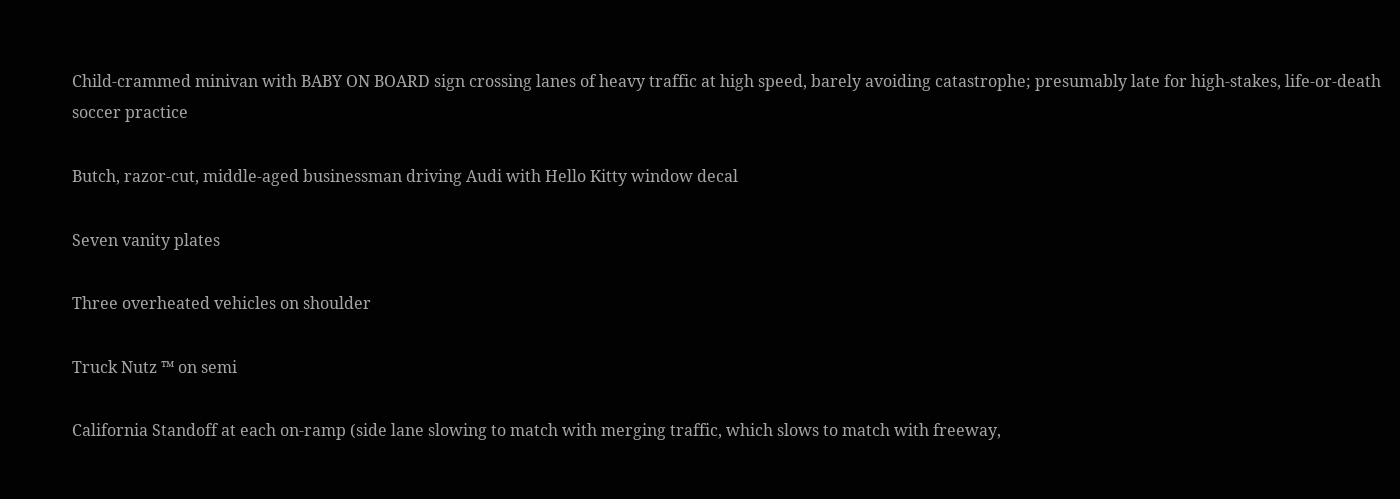Child-crammed minivan with BABY ON BOARD sign crossing lanes of heavy traffic at high speed, barely avoiding catastrophe; presumably late for high-stakes, life-or-death soccer practice

Butch, razor-cut, middle-aged businessman driving Audi with Hello Kitty window decal

Seven vanity plates

Three overheated vehicles on shoulder

Truck Nutz ™ on semi

California Standoff at each on-ramp (side lane slowing to match with merging traffic, which slows to match with freeway,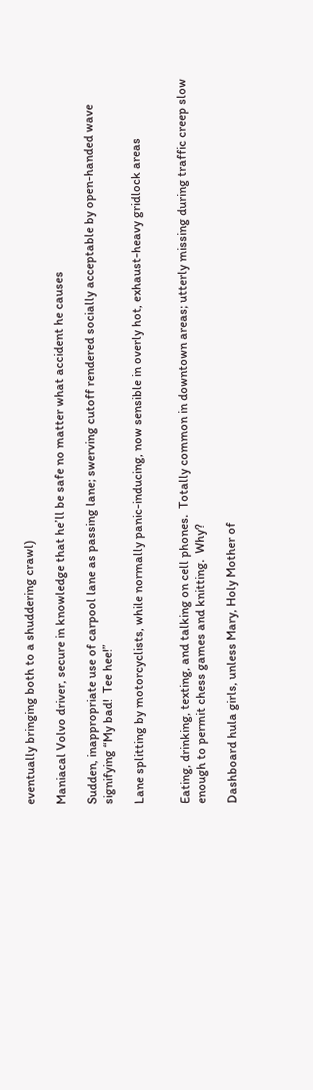eventually bringing both to a shuddering crawl)

Maniacal Volvo driver, secure in knowledge that he’ll be safe no matter what accident he causes

Sudden, inappropriate use of carpool lane as passing lane; swerving cutoff rendered socially acceptable by open-handed wave signifying “My bad!  Tee hee!”

Lane splitting by motorcyclists, while normally panic-inducing, now sensible in overly hot, exhaust-heavy gridlock areas


Eating, drinking, texting, and talking on cell phones.  Totally common in downtown areas; utterly missing during traffic creep slow enough to permit chess games and knitting.  Why?

Dashboard hula girls, unless Mary, Holy Mother of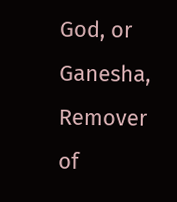God, or Ganesha, Remover of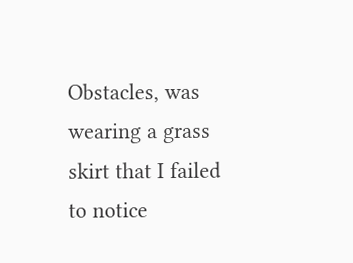Obstacles, was wearing a grass skirt that I failed to notice